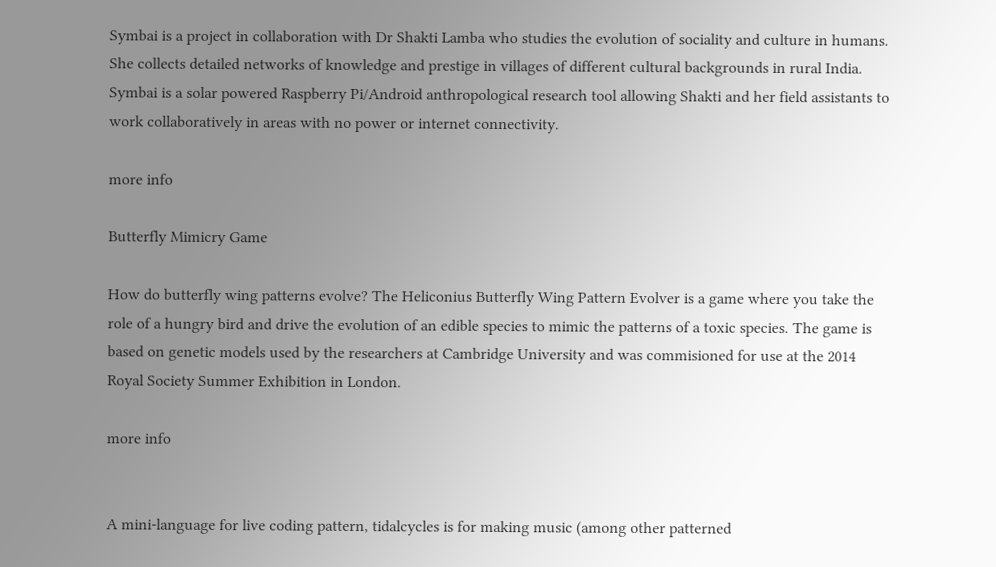Symbai is a project in collaboration with Dr Shakti Lamba who studies the evolution of sociality and culture in humans. She collects detailed networks of knowledge and prestige in villages of different cultural backgrounds in rural India. Symbai is a solar powered Raspberry Pi/Android anthropological research tool allowing Shakti and her field assistants to work collaboratively in areas with no power or internet connectivity.

more info

Butterfly Mimicry Game

How do butterfly wing patterns evolve? The Heliconius Butterfly Wing Pattern Evolver is a game where you take the role of a hungry bird and drive the evolution of an edible species to mimic the patterns of a toxic species. The game is based on genetic models used by the researchers at Cambridge University and was commisioned for use at the 2014 Royal Society Summer Exhibition in London.

more info


A mini-language for live coding pattern, tidalcycles is for making music (among other patterned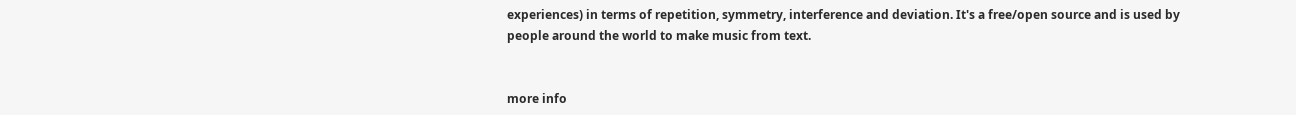experiences) in terms of repetition, symmetry, interference and deviation. It's a free/open source and is used by people around the world to make music from text.


more info